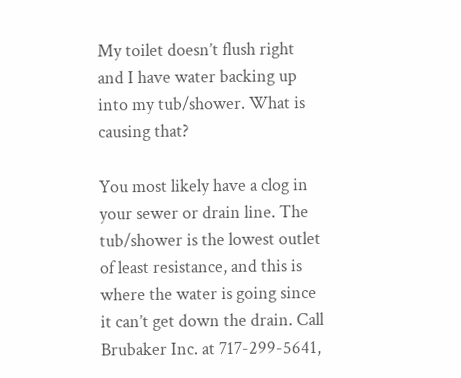My toilet doesn’t flush right and I have water backing up into my tub/shower. What is causing that?

You most likely have a clog in your sewer or drain line. The tub/shower is the lowest outlet of least resistance, and this is where the water is going since it can’t get down the drain. Call Brubaker Inc. at 717-299-5641,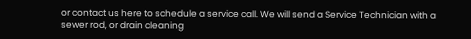or contact us here to schedule a service call. We will send a Service Technician with a sewer rod, or drain cleaning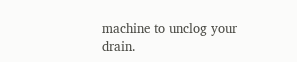machine to unclog your drain.